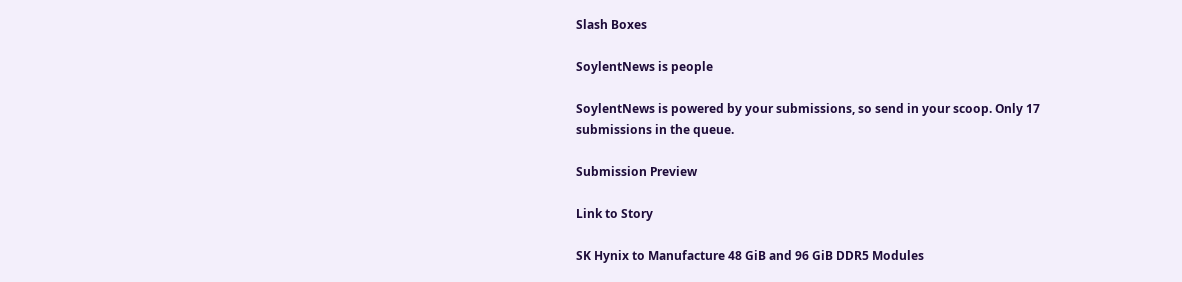Slash Boxes

SoylentNews is people

SoylentNews is powered by your submissions, so send in your scoop. Only 17 submissions in the queue.

Submission Preview

Link to Story

SK Hynix to Manufacture 48 GiB and 96 GiB DDR5 Modules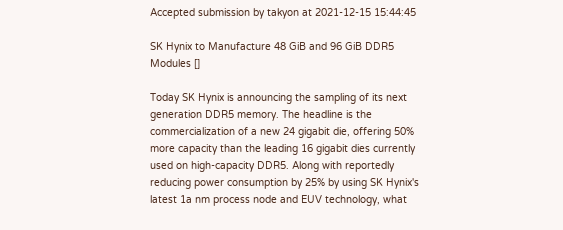Accepted submission by takyon at 2021-12-15 15:44:45

SK Hynix to Manufacture 48 GiB and 96 GiB DDR5 Modules []

Today SK Hynix is announcing the sampling of its next generation DDR5 memory. The headline is the commercialization of a new 24 gigabit die, offering 50% more capacity than the leading 16 gigabit dies currently used on high-capacity DDR5. Along with reportedly reducing power consumption by 25% by using SK Hynix's latest 1a nm process node and EUV technology, what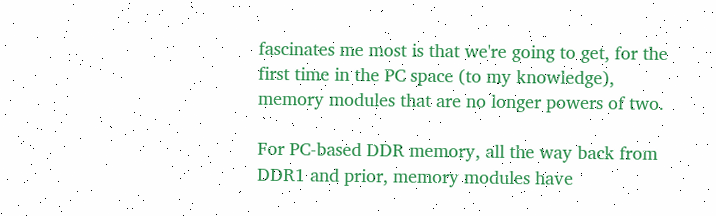fascinates me most is that we're going to get, for the first time in the PC space (to my knowledge), memory modules that are no longer powers of two.

For PC-based DDR memory, all the way back from DDR1 and prior, memory modules have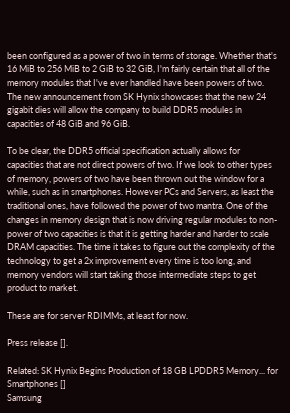been configured as a power of two in terms of storage. Whether that's 16 MiB to 256 MiB to 2 GiB to 32 GiB, I'm fairly certain that all of the memory modules that I've ever handled have been powers of two. The new announcement from SK Hynix showcases that the new 24 gigabit dies will allow the company to build DDR5 modules in capacities of 48 GiB and 96 GiB.

To be clear, the DDR5 official specification actually allows for capacities that are not direct powers of two. If we look to other types of memory, powers of two have been thrown out the window for a while, such as in smartphones. However PCs and Servers, as least the traditional ones, have followed the power of two mantra. One of the changes in memory design that is now driving regular modules to non-power of two capacities is that it is getting harder and harder to scale DRAM capacities. The time it takes to figure out the complexity of the technology to get a 2x improvement every time is too long, and memory vendors will start taking those intermediate steps to get product to market.

These are for server RDIMMs, at least for now.

Press release [].

Related: SK Hynix Begins Production of 18 GB LPDDR5 Memory... for Smartphones []
Samsung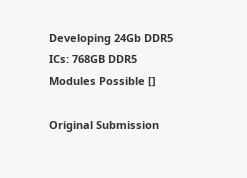Developing 24Gb DDR5 ICs: 768GB DDR5 Modules Possible []

Original Submission